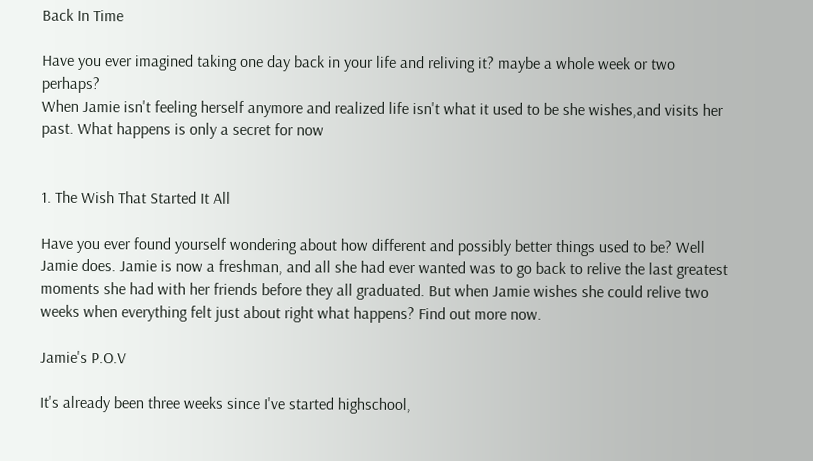Back In Time

Have you ever imagined taking one day back in your life and reliving it? maybe a whole week or two perhaps?
When Jamie isn't feeling herself anymore and realized life isn't what it used to be she wishes,and visits her past. What happens is only a secret for now


1. The Wish That Started It All

Have you ever found yourself wondering about how different and possibly better things used to be? Well Jamie does. Jamie is now a freshman, and all she had ever wanted was to go back to relive the last greatest moments she had with her friends before they all graduated. But when Jamie wishes she could relive two weeks when everything felt just about right what happens? Find out more now.

Jamie's P.O.V

It's already been three weeks since I've started highschool,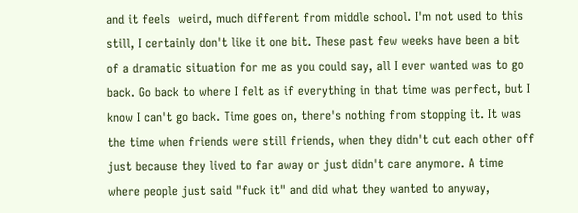and it feels  weird, much different from middle school. I'm not used to this still, I certainly don't like it one bit. These past few weeks have been a bit of a dramatic situation for me as you could say, all I ever wanted was to go back. Go back to where I felt as if everything in that time was perfect, but I know I can't go back. Time goes on, there's nothing from stopping it. It was the time when friends were still friends, when they didn't cut each other off just because they lived to far away or just didn't care anymore. A time where people just said "fuck it" and did what they wanted to anyway,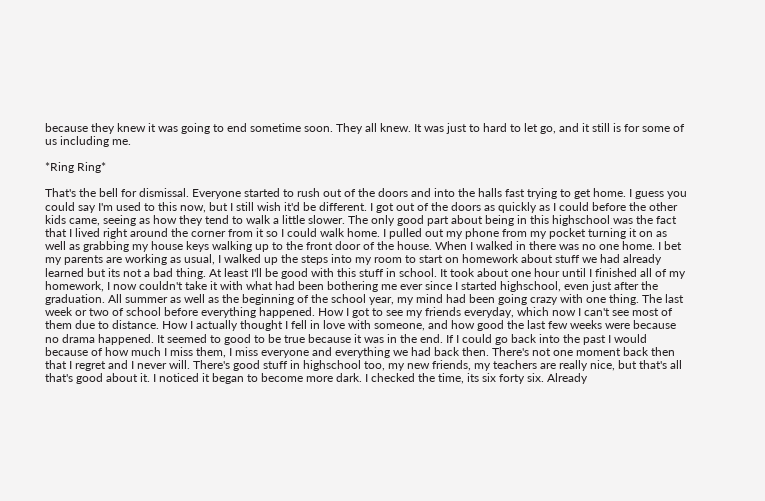because they knew it was going to end sometime soon. They all knew. It was just to hard to let go, and it still is for some of us including me.

*Ring Ring*

That's the bell for dismissal. Everyone started to rush out of the doors and into the halls fast trying to get home. I guess you could say I'm used to this now, but I still wish it'd be different. I got out of the doors as quickly as I could before the other kids came, seeing as how they tend to walk a little slower. The only good part about being in this highschool was the fact that I lived right around the corner from it so I could walk home. I pulled out my phone from my pocket turning it on as well as grabbing my house keys walking up to the front door of the house. When I walked in there was no one home. I bet my parents are working as usual, I walked up the steps into my room to start on homework about stuff we had already learned but its not a bad thing. At least I'll be good with this stuff in school. It took about one hour until I finished all of my homework, I now couldn't take it with what had been bothering me ever since I started highschool, even just after the graduation. All summer as well as the beginning of the school year, my mind had been going crazy with one thing. The last week or two of school before everything happened. How I got to see my friends everyday, which now I can't see most of them due to distance. How I actually thought I fell in love with someone, and how good the last few weeks were because no drama happened. It seemed to good to be true because it was in the end. If I could go back into the past I would because of how much I miss them, I miss everyone and everything we had back then. There's not one moment back then that I regret and I never will. There's good stuff in highschool too, my new friends, my teachers are really nice, but that's all that's good about it. I noticed it began to become more dark. I checked the time, its six forty six. Already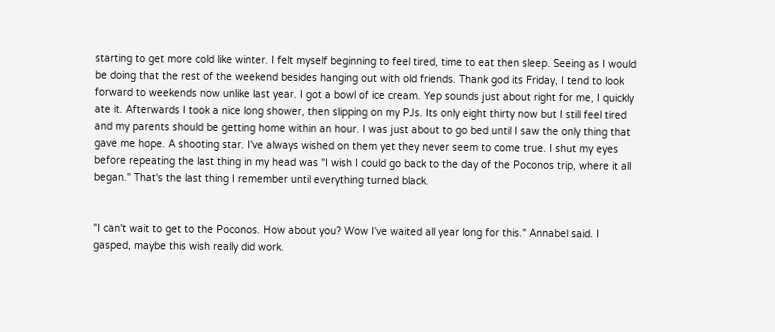starting to get more cold like winter. I felt myself beginning to feel tired, time to eat then sleep. Seeing as I would be doing that the rest of the weekend besides hanging out with old friends. Thank god its Friday, I tend to look forward to weekends now unlike last year. I got a bowl of ice cream. Yep sounds just about right for me, I quickly ate it. Afterwards I took a nice long shower, then slipping on my PJs. Its only eight thirty now but I still feel tired and my parents should be getting home within an hour. I was just about to go bed until I saw the only thing that gave me hope. A shooting star. I've always wished on them yet they never seem to come true. I shut my eyes before repeating the last thing in my head was "I wish I could go back to the day of the Poconos trip, where it all began." That's the last thing I remember until everything turned black.


"I can't wait to get to the Poconos. How about you? Wow I've waited all year long for this." Annabel said. I gasped, maybe this wish really did work.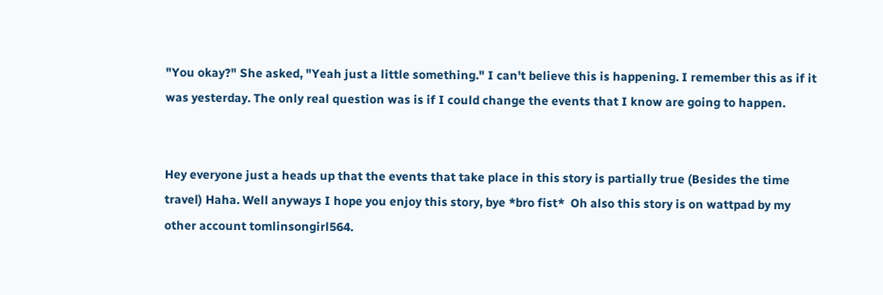"You okay?" She asked, "Yeah just a little something." I can't believe this is happening. I remember this as if it was yesterday. The only real question was is if I could change the events that I know are going to happen.


Hey everyone just a heads up that the events that take place in this story is partially true (Besides the time travel) Haha. Well anyways I hope you enjoy this story, bye *bro fist*  Oh also this story is on wattpad by my other account tomlinsongirl564.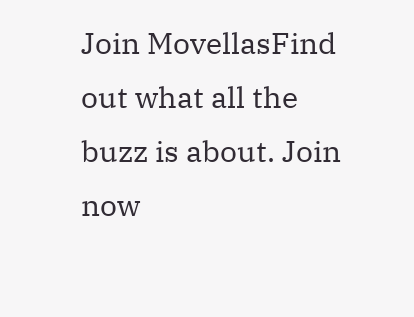Join MovellasFind out what all the buzz is about. Join now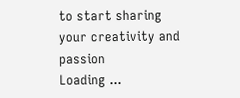to start sharing your creativity and passion
Loading ...